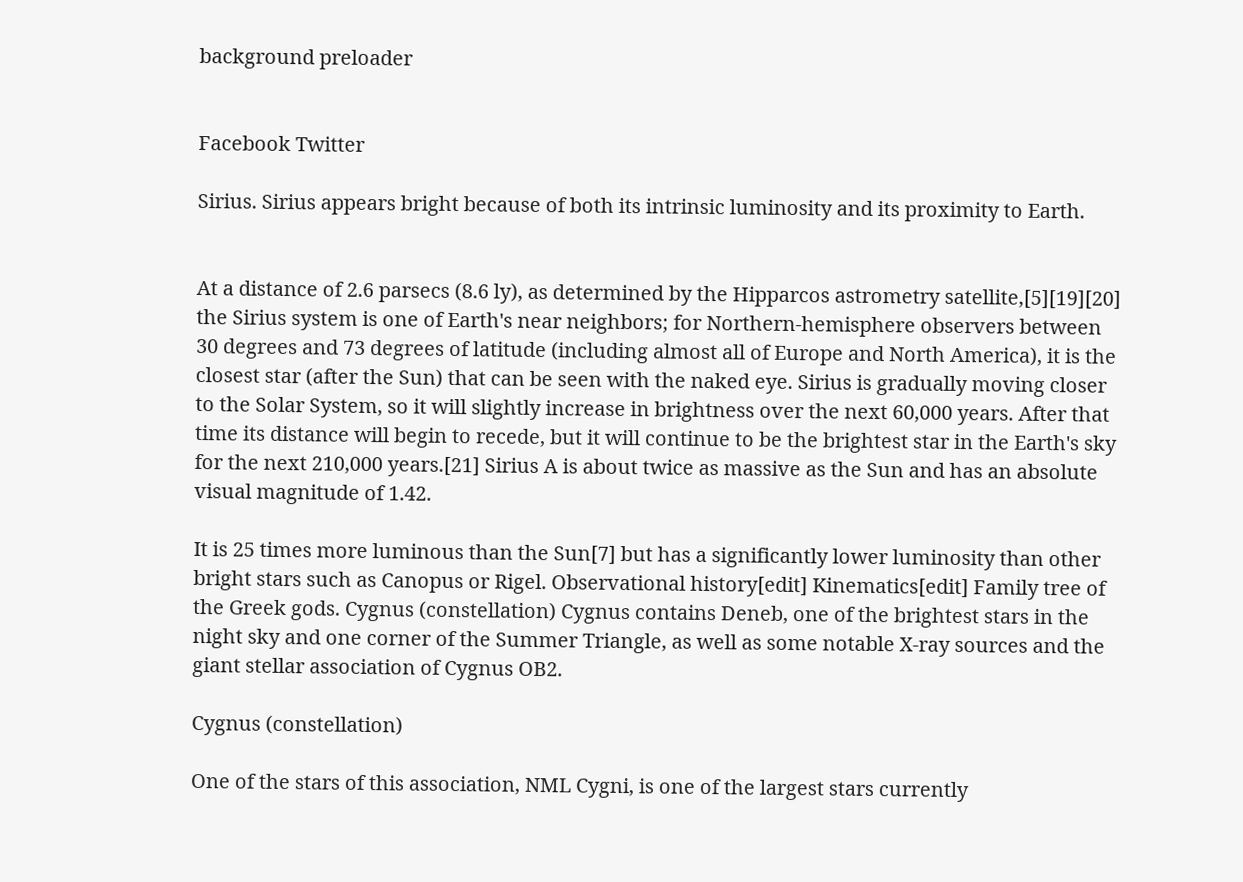background preloader


Facebook Twitter

Sirius. Sirius appears bright because of both its intrinsic luminosity and its proximity to Earth.


At a distance of 2.6 parsecs (8.6 ly), as determined by the Hipparcos astrometry satellite,[5][19][20] the Sirius system is one of Earth's near neighbors; for Northern-hemisphere observers between 30 degrees and 73 degrees of latitude (including almost all of Europe and North America), it is the closest star (after the Sun) that can be seen with the naked eye. Sirius is gradually moving closer to the Solar System, so it will slightly increase in brightness over the next 60,000 years. After that time its distance will begin to recede, but it will continue to be the brightest star in the Earth's sky for the next 210,000 years.[21] Sirius A is about twice as massive as the Sun and has an absolute visual magnitude of 1.42.

It is 25 times more luminous than the Sun[7] but has a significantly lower luminosity than other bright stars such as Canopus or Rigel. Observational history[edit] Kinematics[edit] Family tree of the Greek gods. Cygnus (constellation) Cygnus contains Deneb, one of the brightest stars in the night sky and one corner of the Summer Triangle, as well as some notable X-ray sources and the giant stellar association of Cygnus OB2.

Cygnus (constellation)

One of the stars of this association, NML Cygni, is one of the largest stars currently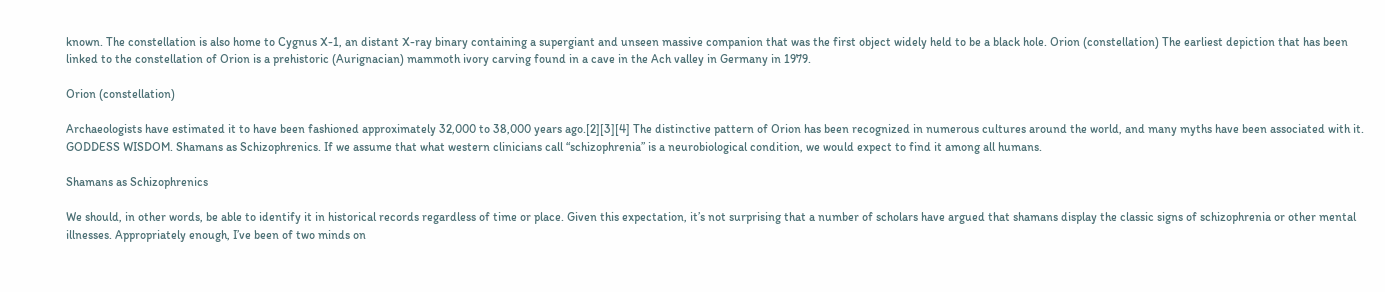known. The constellation is also home to Cygnus X-1, an distant X-ray binary containing a supergiant and unseen massive companion that was the first object widely held to be a black hole. Orion (constellation) The earliest depiction that has been linked to the constellation of Orion is a prehistoric (Aurignacian) mammoth ivory carving found in a cave in the Ach valley in Germany in 1979.

Orion (constellation)

Archaeologists have estimated it to have been fashioned approximately 32,000 to 38,000 years ago.[2][3][4] The distinctive pattern of Orion has been recognized in numerous cultures around the world, and many myths have been associated with it. GODDESS WISDOM. Shamans as Schizophrenics. If we assume that what western clinicians call “schizophrenia” is a neurobiological condition, we would expect to find it among all humans.

Shamans as Schizophrenics

We should, in other words, be able to identify it in historical records regardless of time or place. Given this expectation, it’s not surprising that a number of scholars have argued that shamans display the classic signs of schizophrenia or other mental illnesses. Appropriately enough, I’ve been of two minds on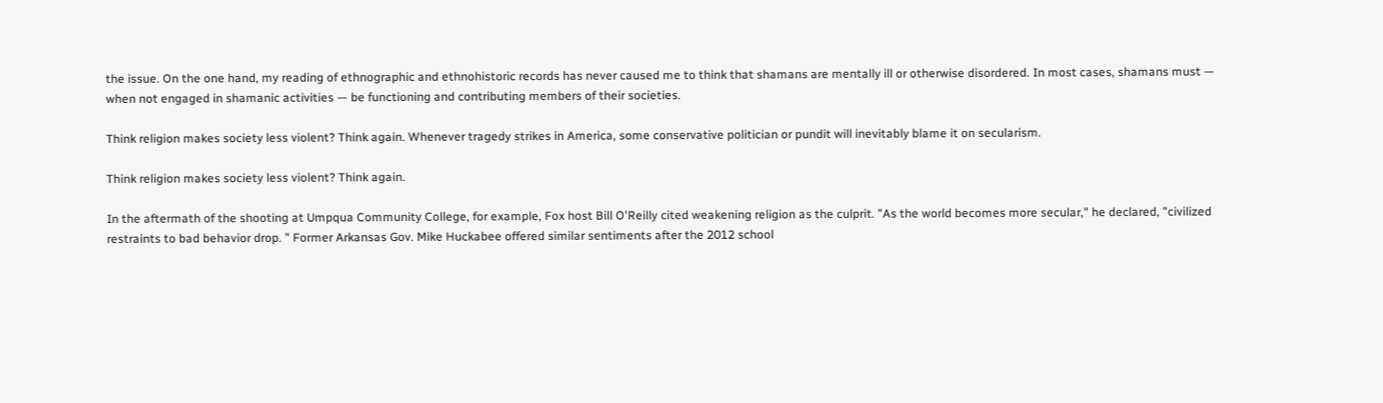the issue. On the one hand, my reading of ethnographic and ethnohistoric records has never caused me to think that shamans are mentally ill or otherwise disordered. In most cases, shamans must — when not engaged in shamanic activities — be functioning and contributing members of their societies.

Think religion makes society less violent? Think again. Whenever tragedy strikes in America, some conservative politician or pundit will inevitably blame it on secularism.

Think religion makes society less violent? Think again.

In the aftermath of the shooting at Umpqua Community College, for example, Fox host Bill O'Reilly cited weakening religion as the culprit. "As the world becomes more secular," he declared, "civilized restraints to bad behavior drop. " Former Arkansas Gov. Mike Huckabee offered similar sentiments after the 2012 school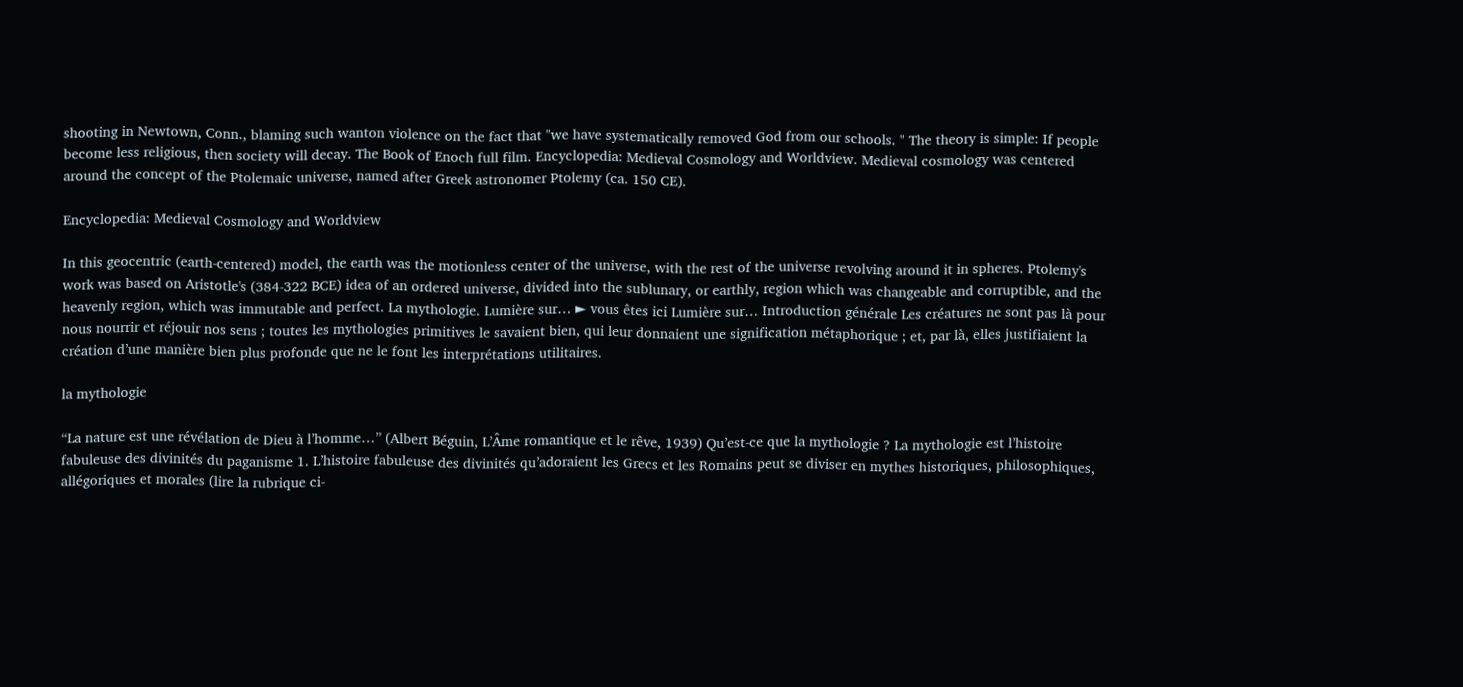shooting in Newtown, Conn., blaming such wanton violence on the fact that "we have systematically removed God from our schools. " The theory is simple: If people become less religious, then society will decay. The Book of Enoch full film. Encyclopedia: Medieval Cosmology and Worldview. Medieval cosmology was centered around the concept of the Ptolemaic universe, named after Greek astronomer Ptolemy (ca. 150 CE).

Encyclopedia: Medieval Cosmology and Worldview

In this geocentric (earth-centered) model, the earth was the motionless center of the universe, with the rest of the universe revolving around it in spheres. Ptolemy's work was based on Aristotle's (384-322 BCE) idea of an ordered universe, divided into the sublunary, or earthly, region which was changeable and corruptible, and the heavenly region, which was immutable and perfect. La mythologie. Lumière sur… ► vous êtes ici Lumière sur… Introduction générale Les créatures ne sont pas là pour nous nourrir et réjouir nos sens ; toutes les mythologies primitives le savaient bien, qui leur donnaient une signification métaphorique ; et, par là, elles justifiaient la création d’une manière bien plus profonde que ne le font les interprétations utilitaires.

la mythologie

“La nature est une révélation de Dieu à l’homme…” (Albert Béguin, L’Âme romantique et le rêve, 1939) Qu’est-ce que la mythologie ? La mythologie est l’histoire fabuleuse des divinités du paganisme 1. L’histoire fabuleuse des divinités qu’adoraient les Grecs et les Romains peut se diviser en mythes historiques, philosophiques, allégoriques et morales (lire la rubrique ci-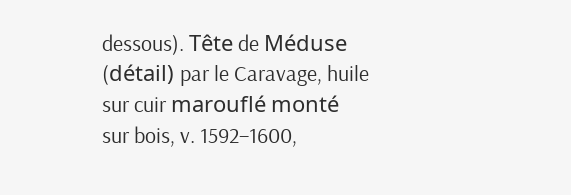dessous). Tête de Méduse (détail) par le Caravage, huile sur cuir marouflé monté sur bois, v. 1592–1600,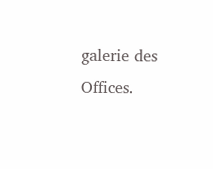galerie des Offices.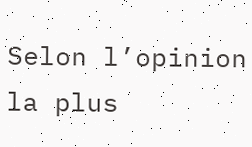Selon l’opinion la plus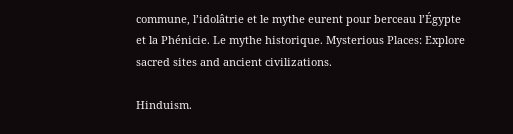commune, l’idolâtrie et le mythe eurent pour berceau l’Égypte et la Phénicie. Le mythe historique. Mysterious Places: Explore sacred sites and ancient civilizations.

Hinduism.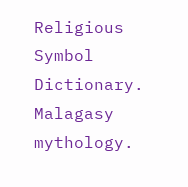Religious Symbol Dictionary. Malagasy mythology.